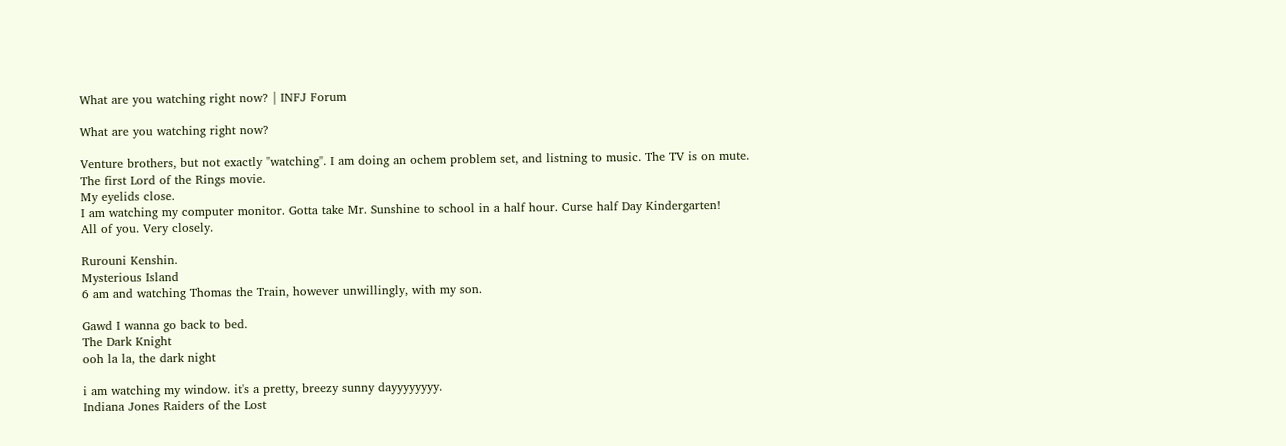What are you watching right now? | INFJ Forum

What are you watching right now?

Venture brothers, but not exactly "watching". I am doing an ochem problem set, and listning to music. The TV is on mute.
The first Lord of the Rings movie.
My eyelids close.
I am watching my computer monitor. Gotta take Mr. Sunshine to school in a half hour. Curse half Day Kindergarten!
All of you. Very closely.

Rurouni Kenshin.
Mysterious Island
6 am and watching Thomas the Train, however unwillingly, with my son.

Gawd I wanna go back to bed.
The Dark Knight
ooh la la, the dark night

i am watching my window. it's a pretty, breezy sunny dayyyyyyyy.
Indiana Jones Raiders of the Lost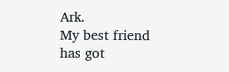Ark.
My best friend has got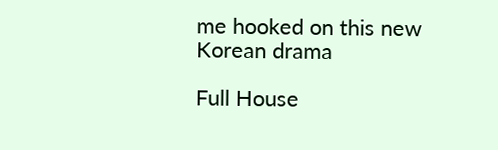me hooked on this new Korean drama

Full House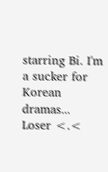starring Bi. I'm a sucker for Korean dramas...
Loser <.<